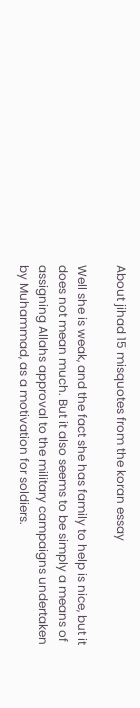About jihad 15 misquotes from the koran essay

Well she is weak, and the fact she has family to help is nice, but it does not mean much. But it also seems to be simply a means of assigning Allahs approval to the military campaigns undertaken by Muhammad, as a motivation for soldiers.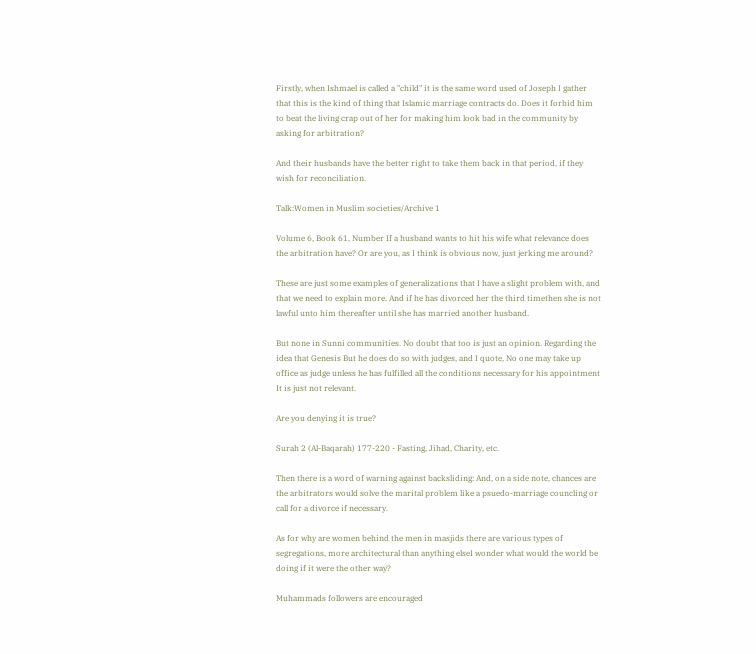Firstly, when Ishmael is called a "child" it is the same word used of Joseph I gather that this is the kind of thing that Islamic marriage contracts do. Does it forbid him to beat the living crap out of her for making him look bad in the community by asking for arbitration?

And their husbands have the better right to take them back in that period, if they wish for reconciliation.

Talk:Women in Muslim societies/Archive 1

Volume 6, Book 61, Number If a husband wants to hit his wife what relevance does the arbitration have? Or are you, as I think is obvious now, just jerking me around?

These are just some examples of generalizations that I have a slight problem with, and that we need to explain more. And if he has divorced her the third timethen she is not lawful unto him thereafter until she has married another husband.

But none in Sunni communities. No doubt that too is just an opinion. Regarding the idea that Genesis But he does do so with judges, and I quote, No one may take up office as judge unless he has fulfilled all the conditions necessary for his appointment It is just not relevant.

Are you denying it is true?

Surah 2 (Al-Baqarah) 177-220 - Fasting, Jihad, Charity, etc.

Then there is a word of warning against backsliding: And, on a side note, chances are the arbitrators would solve the marital problem like a psuedo-marriage councling or call for a divorce if necessary.

As for why are women behind the men in masjids there are various types of segregations, more architectural than anything elseI wonder what would the world be doing if it were the other way?

Muhammads followers are encouraged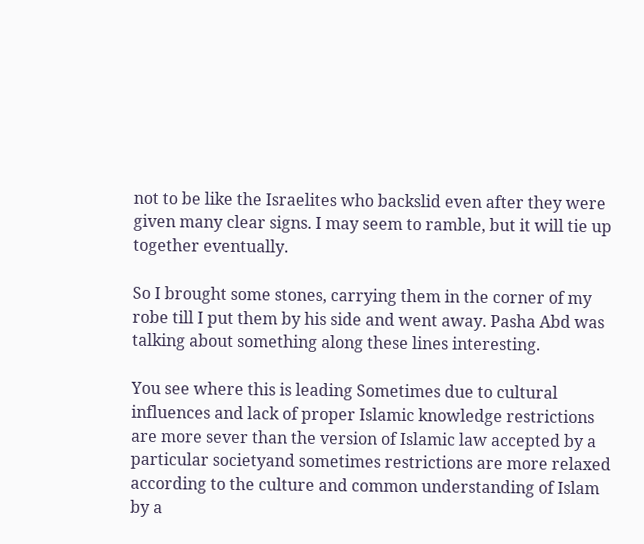not to be like the Israelites who backslid even after they were given many clear signs. I may seem to ramble, but it will tie up together eventually.

So I brought some stones, carrying them in the corner of my robe till I put them by his side and went away. Pasha Abd was talking about something along these lines interesting.

You see where this is leading Sometimes due to cultural influences and lack of proper Islamic knowledge restrictions are more sever than the version of Islamic law accepted by a particular societyand sometimes restrictions are more relaxed according to the culture and common understanding of Islam by a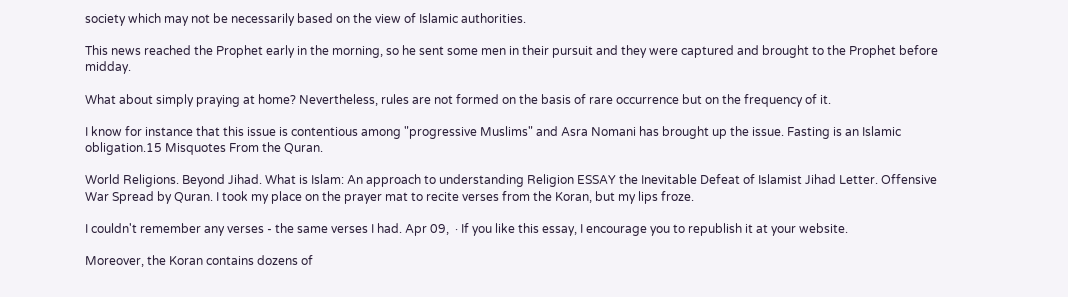society which may not be necessarily based on the view of Islamic authorities.

This news reached the Prophet early in the morning, so he sent some men in their pursuit and they were captured and brought to the Prophet before midday.

What about simply praying at home? Nevertheless, rules are not formed on the basis of rare occurrence but on the frequency of it.

I know for instance that this issue is contentious among "progressive Muslims" and Asra Nomani has brought up the issue. Fasting is an Islamic obligation.15 Misquotes From the Quran.

World Religions. Beyond Jihad. What is Islam: An approach to understanding Religion ESSAY the Inevitable Defeat of Islamist Jihad Letter. Offensive War Spread by Quran. I took my place on the prayer mat to recite verses from the Koran, but my lips froze.

I couldn't remember any verses - the same verses I had. Apr 09,  · If you like this essay, I encourage you to republish it at your website.

Moreover, the Koran contains dozens of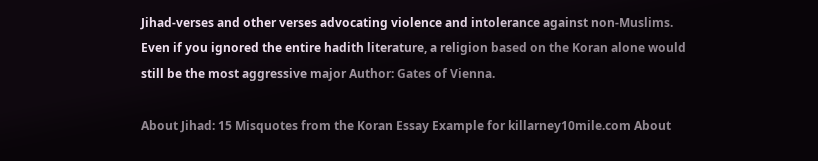Jihad-verses and other verses advocating violence and intolerance against non-Muslims. Even if you ignored the entire hadith literature, a religion based on the Koran alone would still be the most aggressive major Author: Gates of Vienna.

About Jihad: 15 Misquotes from the Koran Essay Example for killarney10mile.com About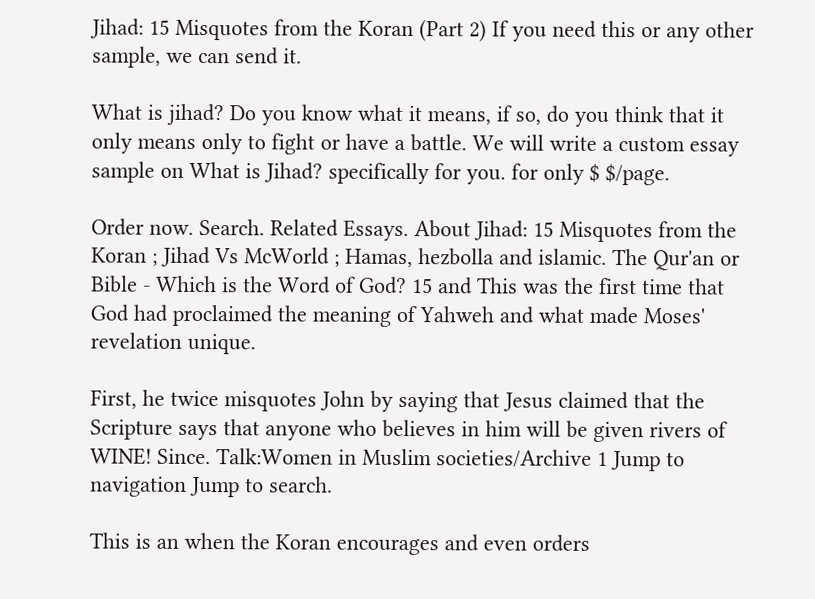Jihad: 15 Misquotes from the Koran (Part 2) If you need this or any other sample, we can send it.

What is jihad? Do you know what it means, if so, do you think that it only means only to fight or have a battle. We will write a custom essay sample on What is Jihad? specifically for you. for only $ $/page.

Order now. Search. Related Essays. About Jihad: 15 Misquotes from the Koran ; Jihad Vs McWorld ; Hamas, hezbolla and islamic. The Qur'an or Bible - Which is the Word of God? 15 and This was the first time that God had proclaimed the meaning of Yahweh and what made Moses' revelation unique.

First, he twice misquotes John by saying that Jesus claimed that the Scripture says that anyone who believes in him will be given rivers of WINE! Since. Talk:Women in Muslim societies/Archive 1 Jump to navigation Jump to search.

This is an when the Koran encourages and even orders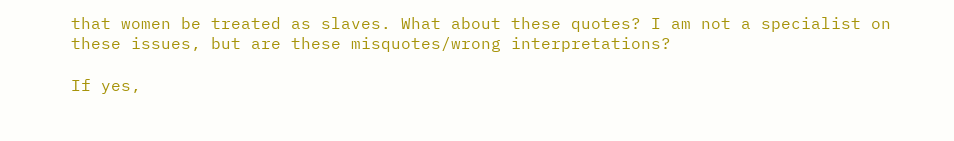that women be treated as slaves. What about these quotes? I am not a specialist on these issues, but are these misquotes/wrong interpretations?

If yes,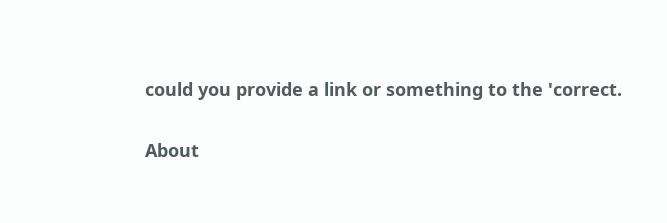could you provide a link or something to the 'correct.

About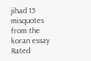jihad 15 misquotes from the koran essay
Rated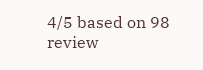4/5 based on 98 review